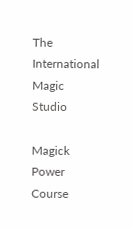The International Magic Studio

Magick Power Course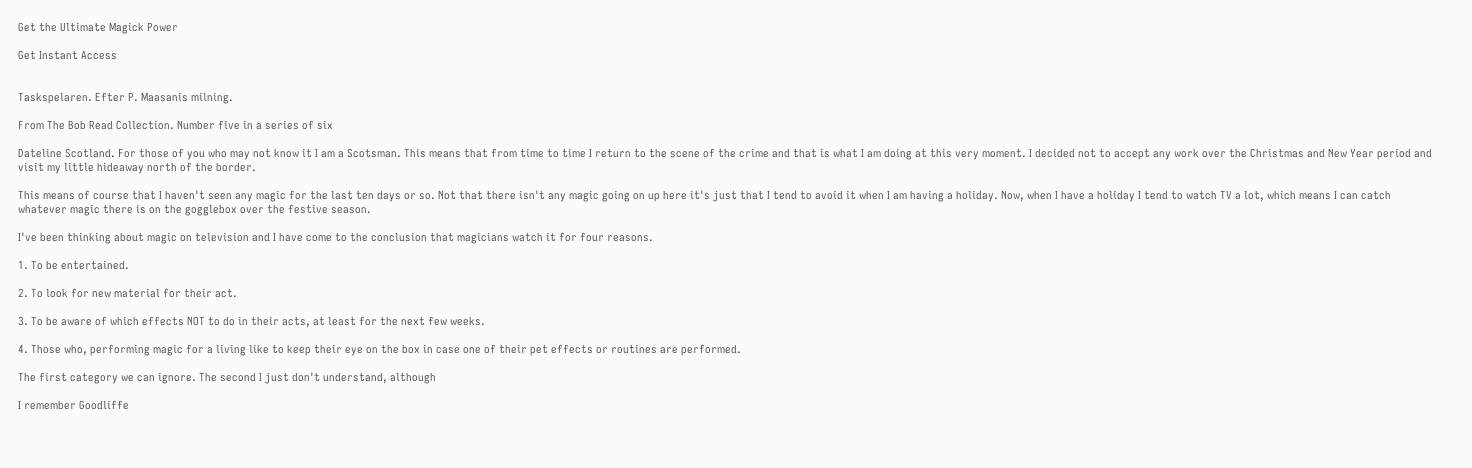Get the Ultimate Magick Power

Get Instant Access


Taskspelaren. Efter P. Maasanis milning.

From The Bob Read Collection. Number five in a series of six

Dateline Scotland. For those of you who may not know it I am a Scotsman. This means that from time to time I return to the scene of the crime and that is what I am doing at this very moment. I decided not to accept any work over the Christmas and New Year period and visit my little hideaway north of the border.

This means of course that I haven't seen any magic for the last ten days or so. Not that there isn't any magic going on up here it's just that I tend to avoid it when I am having a holiday. Now, when I have a holiday I tend to watch TV a lot, which means I can catch whatever magic there is on the gogglebox over the festive season.

I've been thinking about magic on television and I have come to the conclusion that magicians watch it for four reasons.

1. To be entertained.

2. To look for new material for their act.

3. To be aware of which effects NOT to do in their acts, at least for the next few weeks.

4. Those who, performing magic for a living like to keep their eye on the box in case one of their pet effects or routines are performed.

The first category we can ignore. The second I just don't understand, although

I remember Goodliffe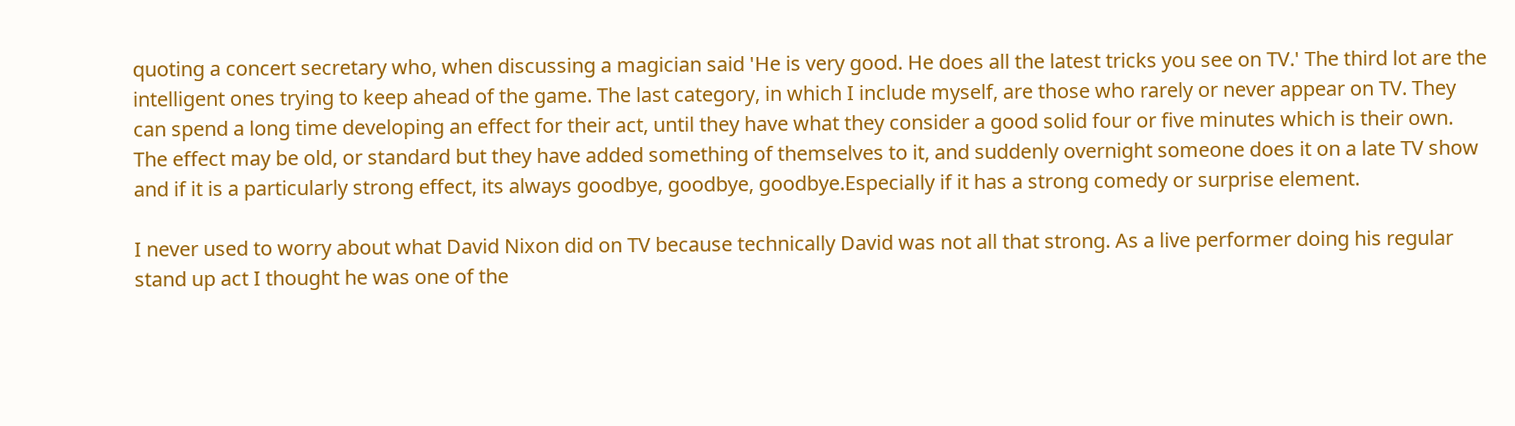quoting a concert secretary who, when discussing a magician said 'He is very good. He does all the latest tricks you see on TV.' The third lot are the intelligent ones trying to keep ahead of the game. The last category, in which I include myself, are those who rarely or never appear on TV. They can spend a long time developing an effect for their act, until they have what they consider a good solid four or five minutes which is their own. The effect may be old, or standard but they have added something of themselves to it, and suddenly overnight someone does it on a late TV show and if it is a particularly strong effect, its always goodbye, goodbye, goodbye.Especially if it has a strong comedy or surprise element.

I never used to worry about what David Nixon did on TV because technically David was not all that strong. As a live performer doing his regular stand up act I thought he was one of the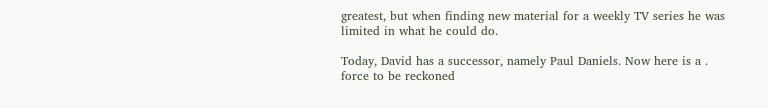greatest, but when finding new material for a weekly TV series he was limited in what he could do.

Today, David has a successor, namely Paul Daniels. Now here is a . force to be reckoned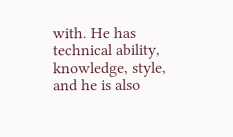with. He has technical ability, knowledge, style, and he is also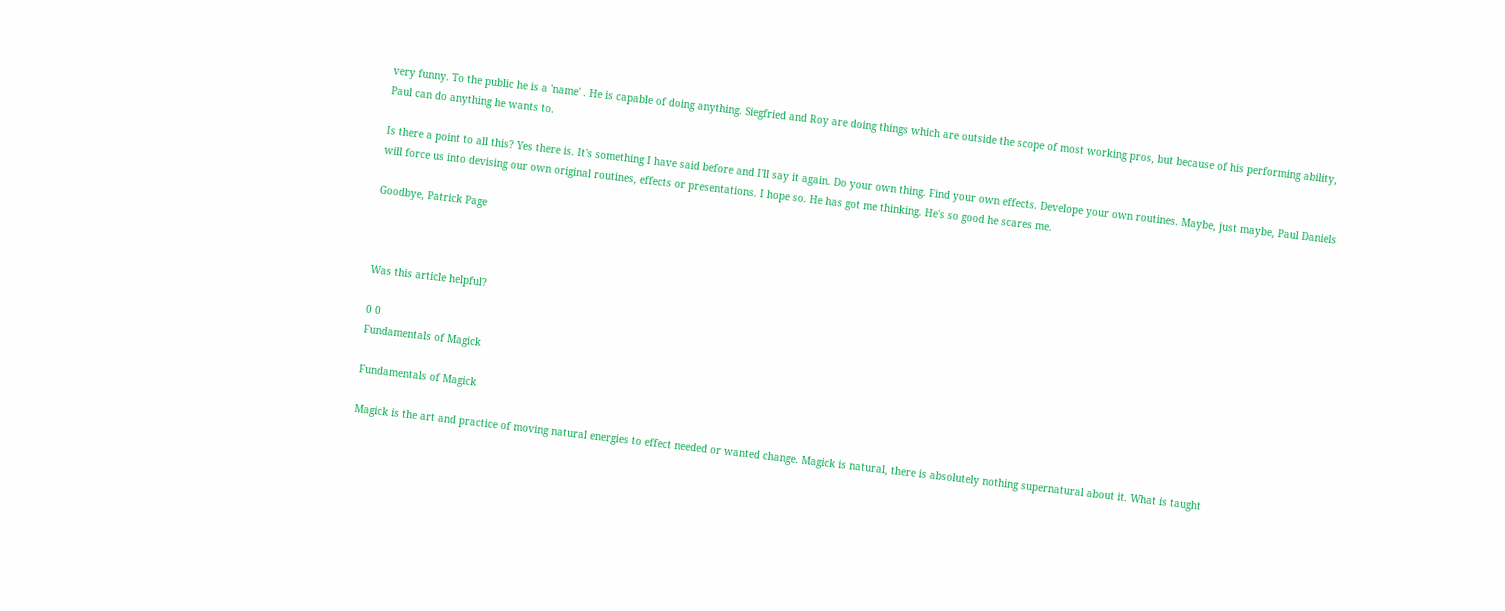very funny. To the public he is a 'name' . He is capable of doing anything. Siegfried and Roy are doing things which are outside the scope of most working pros, but because of his performing ability, Paul can do anything he wants to.

Is there a point to all this? Yes there is. It's something I have said before and I'll say it again. Do your own thing. Find your own effects. Develope your own routines. Maybe, just maybe, Paul Daniels will force us into devising our own original routines, effects or presentations. I hope so. He has got me thinking. He's so good he scares me.

Goodbye, Patrick Page



Was this article helpful?

0 0
Fundamentals of Magick

Fundamentals of Magick

Magick is the art and practice of moving natural energies to effect needed or wanted change. Magick is natural, there is absolutely nothing supernatural about it. What is taught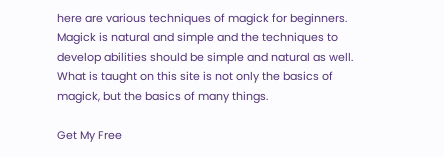here are various techniques of magick for beginners. Magick is natural and simple and the techniques to develop abilities should be simple and natural as well. What is taught on this site is not only the basics of magick, but the basics of many things.

Get My Free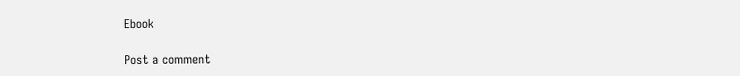Ebook

Post a comment